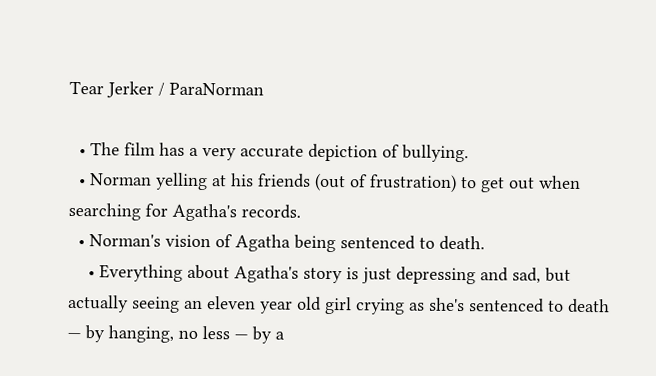Tear Jerker / ParaNorman

  • The film has a very accurate depiction of bullying.
  • Norman yelling at his friends (out of frustration) to get out when searching for Agatha's records.
  • Norman's vision of Agatha being sentenced to death.
    • Everything about Agatha's story is just depressing and sad, but actually seeing an eleven year old girl crying as she's sentenced to death — by hanging, no less — by a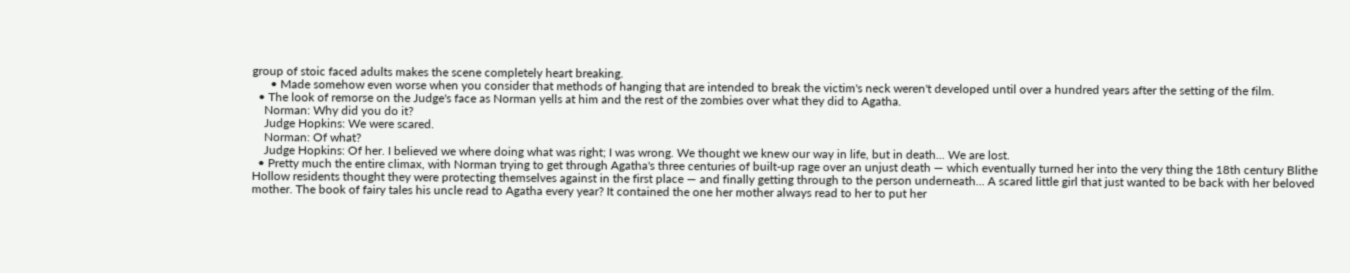group of stoic faced adults makes the scene completely heart breaking.
      • Made somehow even worse when you consider that methods of hanging that are intended to break the victim's neck weren't developed until over a hundred years after the setting of the film.
  • The look of remorse on the Judge's face as Norman yells at him and the rest of the zombies over what they did to Agatha.
    Norman: Why did you do it?
    Judge Hopkins: We were scared.
    Norman: Of what?
    Judge Hopkins: Of her. I believed we where doing what was right; I was wrong. We thought we knew our way in life, but in death... We are lost.
  • Pretty much the entire climax, with Norman trying to get through Agatha's three centuries of built-up rage over an unjust death — which eventually turned her into the very thing the 18th century Blithe Hollow residents thought they were protecting themselves against in the first place — and finally getting through to the person underneath... A scared little girl that just wanted to be back with her beloved mother. The book of fairy tales his uncle read to Agatha every year? It contained the one her mother always read to her to put her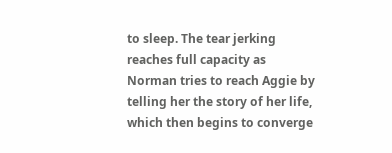to sleep. The tear jerking reaches full capacity as Norman tries to reach Aggie by telling her the story of her life, which then begins to converge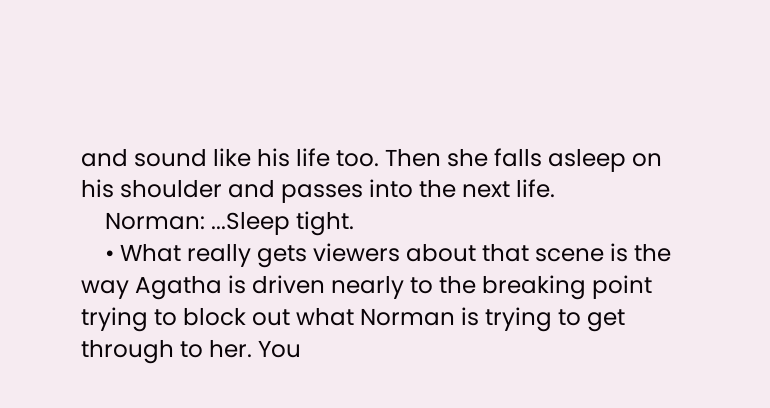and sound like his life too. Then she falls asleep on his shoulder and passes into the next life.
    Norman: ...Sleep tight.
    • What really gets viewers about that scene is the way Agatha is driven nearly to the breaking point trying to block out what Norman is trying to get through to her. You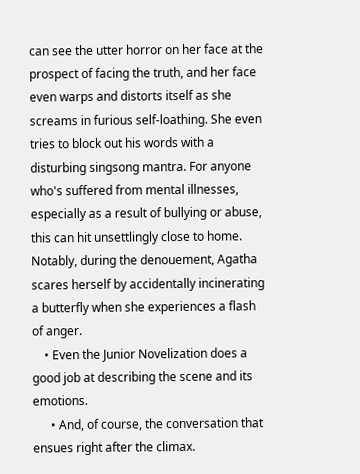can see the utter horror on her face at the prospect of facing the truth, and her face even warps and distorts itself as she screams in furious self-loathing. She even tries to block out his words with a disturbing singsong mantra. For anyone who's suffered from mental illnesses, especially as a result of bullying or abuse, this can hit unsettlingly close to home. Notably, during the denouement, Agatha scares herself by accidentally incinerating a butterfly when she experiences a flash of anger.
    • Even the Junior Novelization does a good job at describing the scene and its emotions.
      • And, of course, the conversation that ensues right after the climax.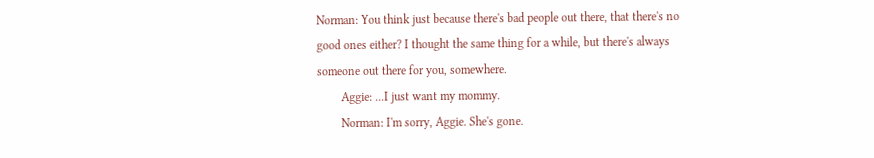Norman: You think just because there's bad people out there, that there's no good ones either? I thought the same thing for a while, but there's always someone out there for you, somewhere.
        Aggie: ...I just want my mommy.
        Norman: I'm sorry, Aggie. She's gone.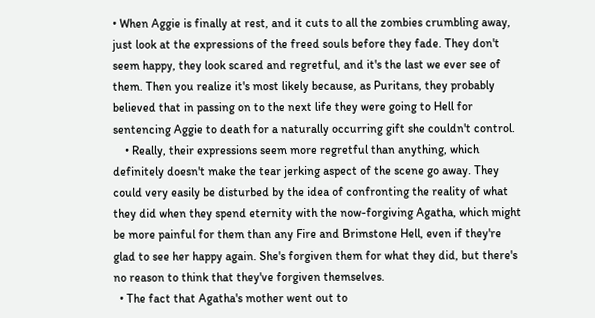• When Aggie is finally at rest, and it cuts to all the zombies crumbling away, just look at the expressions of the freed souls before they fade. They don't seem happy, they look scared and regretful, and it's the last we ever see of them. Then you realize it's most likely because, as Puritans, they probably believed that in passing on to the next life they were going to Hell for sentencing Aggie to death for a naturally occurring gift she couldn't control.
    • Really, their expressions seem more regretful than anything, which definitely doesn't make the tear jerking aspect of the scene go away. They could very easily be disturbed by the idea of confronting the reality of what they did when they spend eternity with the now-forgiving Agatha, which might be more painful for them than any Fire and Brimstone Hell, even if they're glad to see her happy again. She's forgiven them for what they did, but there's no reason to think that they've forgiven themselves.
  • The fact that Agatha's mother went out to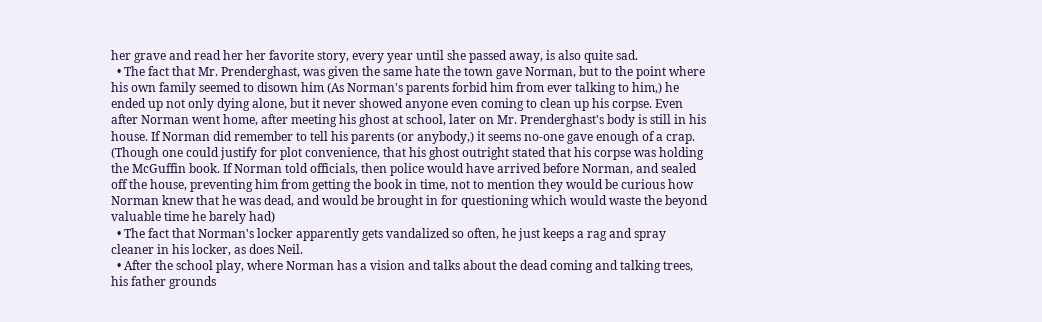her grave and read her her favorite story, every year until she passed away, is also quite sad.
  • The fact that Mr. Prenderghast, was given the same hate the town gave Norman, but to the point where his own family seemed to disown him (As Norman's parents forbid him from ever talking to him,) he ended up not only dying alone, but it never showed anyone even coming to clean up his corpse. Even after Norman went home, after meeting his ghost at school, later on Mr. Prenderghast's body is still in his house. If Norman did remember to tell his parents (or anybody,) it seems no-one gave enough of a crap. (Though one could justify for plot convenience, that his ghost outright stated that his corpse was holding the McGuffin book. If Norman told officials, then police would have arrived before Norman, and sealed off the house, preventing him from getting the book in time, not to mention they would be curious how Norman knew that he was dead, and would be brought in for questioning which would waste the beyond valuable time he barely had)
  • The fact that Norman's locker apparently gets vandalized so often, he just keeps a rag and spray cleaner in his locker, as does Neil.
  • After the school play, where Norman has a vision and talks about the dead coming and talking trees, his father grounds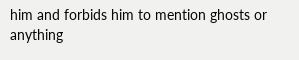him and forbids him to mention ghosts or anything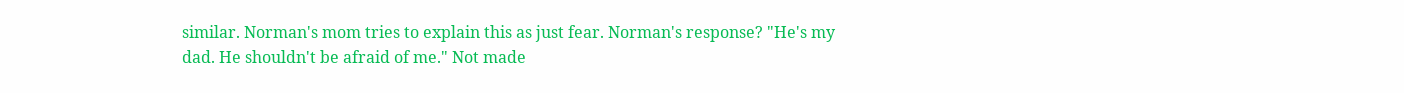similar. Norman's mom tries to explain this as just fear. Norman's response? "He's my dad. He shouldn't be afraid of me." Not made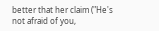better that her claim ("He's not afraid of you,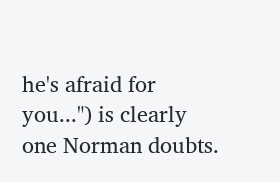he's afraid for you...") is clearly one Norman doubts.